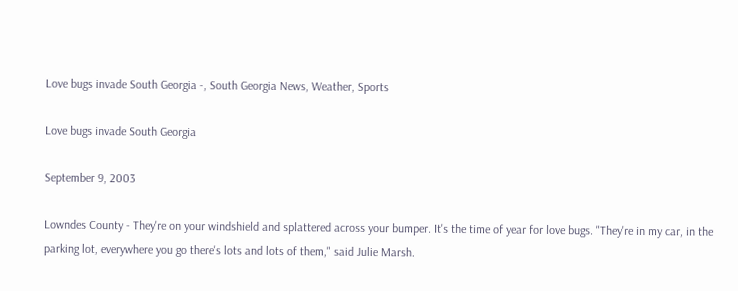Love bugs invade South Georgia -, South Georgia News, Weather, Sports

Love bugs invade South Georgia

September 9, 2003

Lowndes County - They're on your windshield and splattered across your bumper. It's the time of year for love bugs. "They're in my car, in the parking lot, everywhere you go there's lots and lots of them," said Julie Marsh.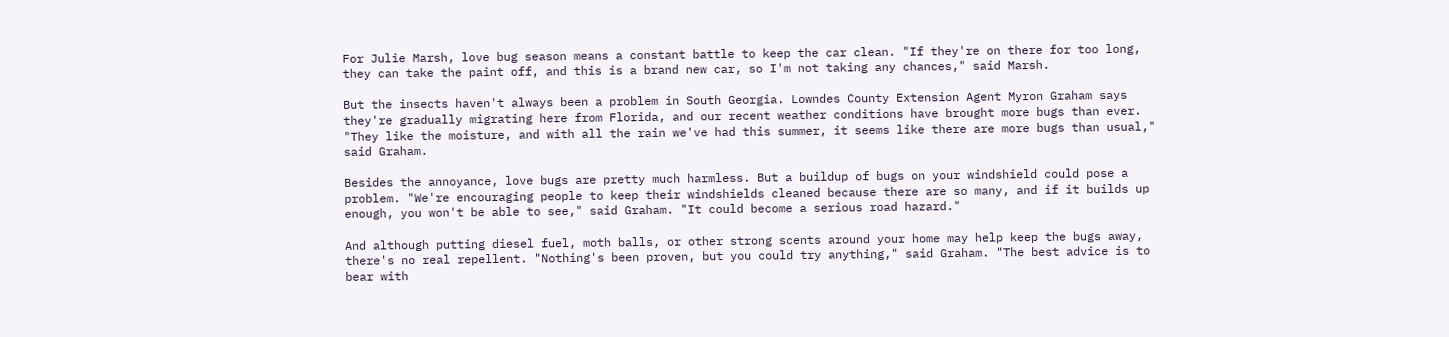For Julie Marsh, love bug season means a constant battle to keep the car clean. "If they're on there for too long, they can take the paint off, and this is a brand new car, so I'm not taking any chances," said Marsh.

But the insects haven't always been a problem in South Georgia. Lowndes County Extension Agent Myron Graham says they're gradually migrating here from Florida, and our recent weather conditions have brought more bugs than ever. "They like the moisture, and with all the rain we've had this summer, it seems like there are more bugs than usual," said Graham.

Besides the annoyance, love bugs are pretty much harmless. But a buildup of bugs on your windshield could pose a problem. "We're encouraging people to keep their windshields cleaned because there are so many, and if it builds up enough, you won't be able to see," said Graham. "It could become a serious road hazard."

And although putting diesel fuel, moth balls, or other strong scents around your home may help keep the bugs away, there's no real repellent. "Nothing's been proven, but you could try anything," said Graham. "The best advice is to bear with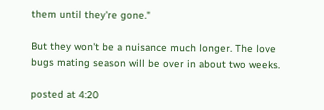them until they're gone."

But they won't be a nuisance much longer. The love bugs mating season will be over in about two weeks.

posted at 4:20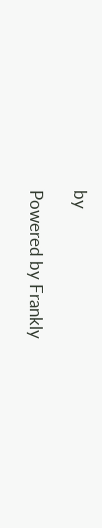by

Powered by Frankly